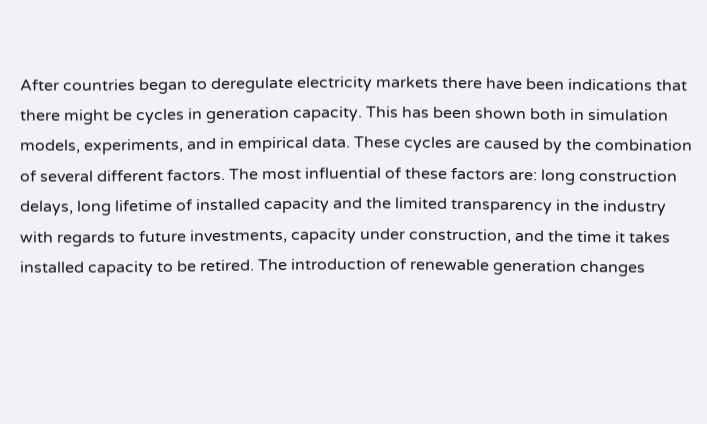After countries began to deregulate electricity markets there have been indications that there might be cycles in generation capacity. This has been shown both in simulation models, experiments, and in empirical data. These cycles are caused by the combination of several different factors. The most influential of these factors are: long construction delays, long lifetime of installed capacity and the limited transparency in the industry with regards to future investments, capacity under construction, and the time it takes installed capacity to be retired. The introduction of renewable generation changes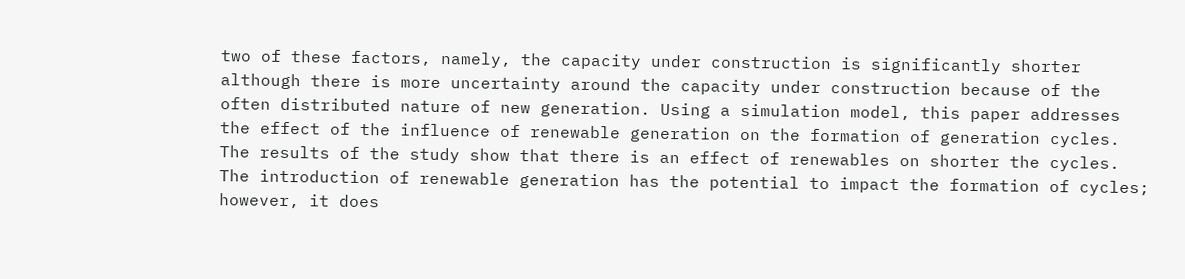two of these factors, namely, the capacity under construction is significantly shorter although there is more uncertainty around the capacity under construction because of the often distributed nature of new generation. Using a simulation model, this paper addresses the effect of the influence of renewable generation on the formation of generation cycles. The results of the study show that there is an effect of renewables on shorter the cycles. The introduction of renewable generation has the potential to impact the formation of cycles; however, it does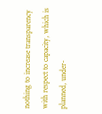nothing to increase transparency with respect to capacity, which is planned, under-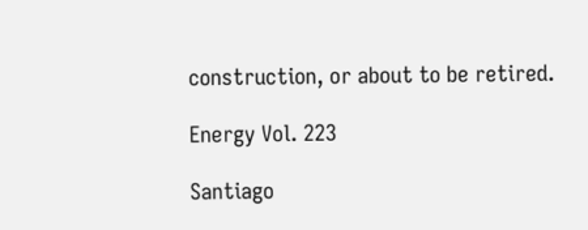construction, or about to be retired.

Energy Vol. 223

Santiago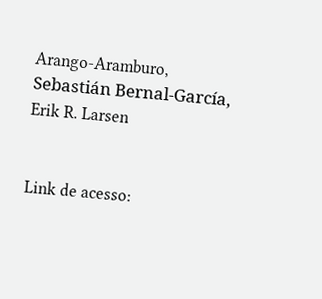Arango-Aramburo, Sebastián Bernal-García, Erik R. Larsen


Link de acesso: